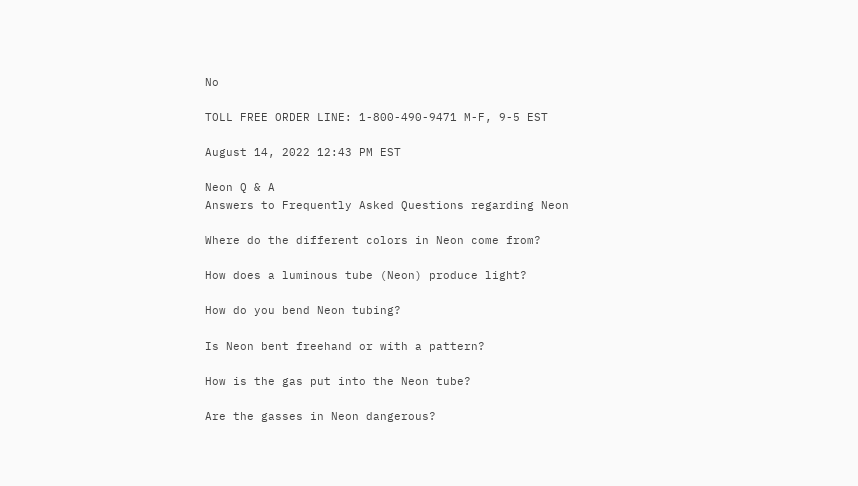No

TOLL FREE ORDER LINE: 1-800-490-9471 M-F, 9-5 EST

August 14, 2022 12:43 PM EST

Neon Q & A
Answers to Frequently Asked Questions regarding Neon

Where do the different colors in Neon come from?

How does a luminous tube (Neon) produce light?

How do you bend Neon tubing?

Is Neon bent freehand or with a pattern?

How is the gas put into the Neon tube?

Are the gasses in Neon dangerous?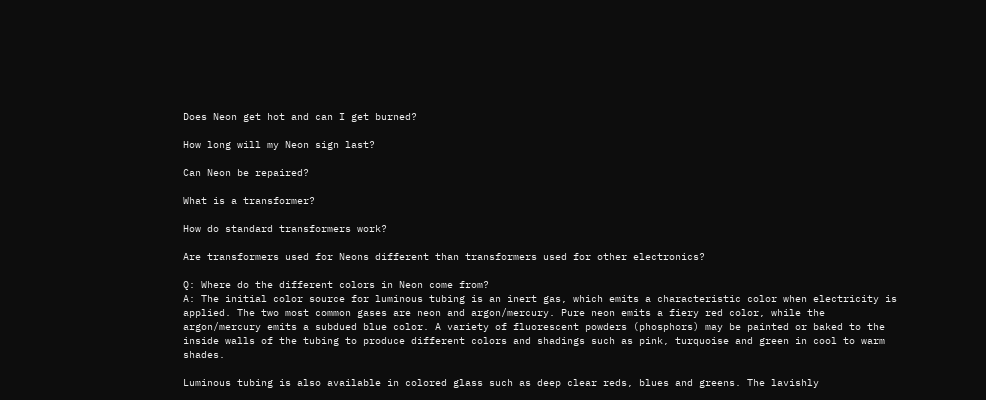Does Neon get hot and can I get burned?

How long will my Neon sign last?

Can Neon be repaired?

What is a transformer?

How do standard transformers work?

Are transformers used for Neons different than transformers used for other electronics?

Q: Where do the different colors in Neon come from?
A: The initial color source for luminous tubing is an inert gas, which emits a characteristic color when electricity is applied. The two most common gases are neon and argon/mercury. Pure neon emits a fiery red color, while the argon/mercury emits a subdued blue color. A variety of fluorescent powders (phosphors) may be painted or baked to the inside walls of the tubing to produce different colors and shadings such as pink, turquoise and green in cool to warm shades.

Luminous tubing is also available in colored glass such as deep clear reds, blues and greens. The lavishly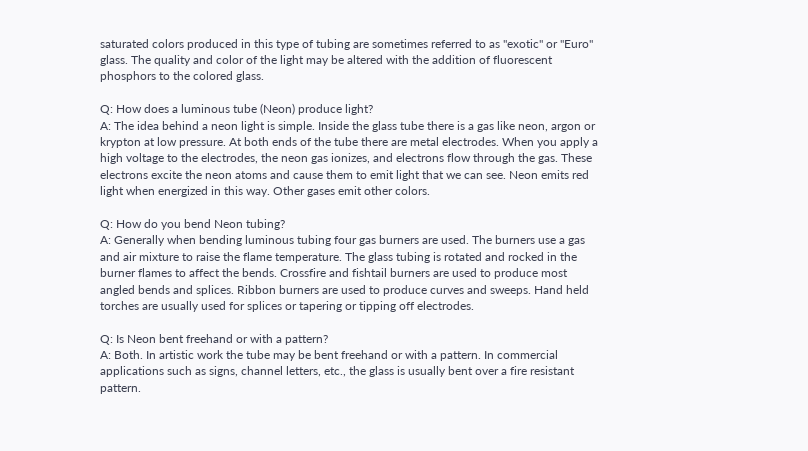saturated colors produced in this type of tubing are sometimes referred to as "exotic" or "Euro" glass. The quality and color of the light may be altered with the addition of fluorescent phosphors to the colored glass.

Q: How does a luminous tube (Neon) produce light?
A: The idea behind a neon light is simple. Inside the glass tube there is a gas like neon, argon or krypton at low pressure. At both ends of the tube there are metal electrodes. When you apply a high voltage to the electrodes, the neon gas ionizes, and electrons flow through the gas. These electrons excite the neon atoms and cause them to emit light that we can see. Neon emits red light when energized in this way. Other gases emit other colors.

Q: How do you bend Neon tubing?
A: Generally when bending luminous tubing four gas burners are used. The burners use a gas and air mixture to raise the flame temperature. The glass tubing is rotated and rocked in the burner flames to affect the bends. Crossfire and fishtail burners are used to produce most angled bends and splices. Ribbon burners are used to produce curves and sweeps. Hand held torches are usually used for splices or tapering or tipping off electrodes.

Q: Is Neon bent freehand or with a pattern?
A: Both. In artistic work the tube may be bent freehand or with a pattern. In commercial applications such as signs, channel letters, etc., the glass is usually bent over a fire resistant pattern.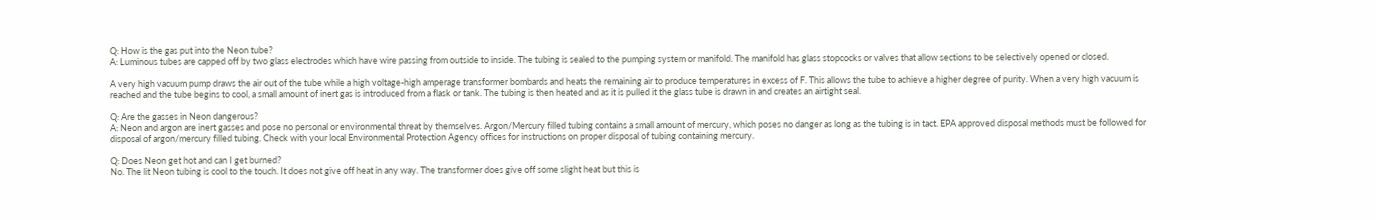Q: How is the gas put into the Neon tube?
A: Luminous tubes are capped off by two glass electrodes which have wire passing from outside to inside. The tubing is sealed to the pumping system or manifold. The manifold has glass stopcocks or valves that allow sections to be selectively opened or closed.

A very high vacuum pump draws the air out of the tube while a high voltage-high amperage transformer bombards and heats the remaining air to produce temperatures in excess of F. This allows the tube to achieve a higher degree of purity. When a very high vacuum is reached and the tube begins to cool, a small amount of inert gas is introduced from a flask or tank. The tubing is then heated and as it is pulled it the glass tube is drawn in and creates an airtight seal.

Q: Are the gasses in Neon dangerous?
A: Neon and argon are inert gasses and pose no personal or environmental threat by themselves. Argon/Mercury filled tubing contains a small amount of mercury, which poses no danger as long as the tubing is in tact. EPA approved disposal methods must be followed for disposal of argon/mercury filled tubing. Check with your local Environmental Protection Agency offices for instructions on proper disposal of tubing containing mercury.

Q: Does Neon get hot and can I get burned?
No. The lit Neon tubing is cool to the touch. It does not give off heat in any way. The transformer does give off some slight heat but this is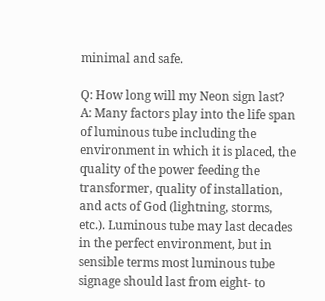minimal and safe.

Q: How long will my Neon sign last?
A: Many factors play into the life span of luminous tube including the environment in which it is placed, the quality of the power feeding the transformer, quality of installation, and acts of God (lightning, storms, etc.). Luminous tube may last decades in the perfect environment, but in sensible terms most luminous tube signage should last from eight- to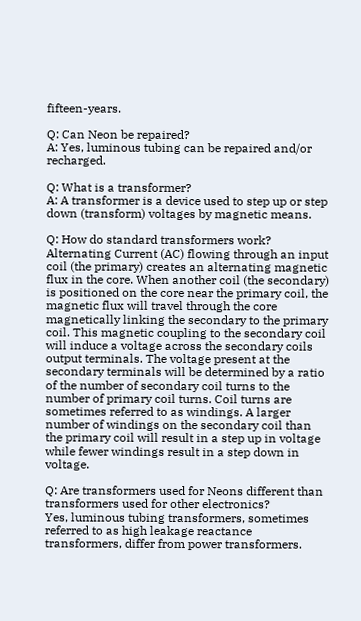fifteen-years.

Q: Can Neon be repaired?
A: Yes, luminous tubing can be repaired and/or recharged.

Q: What is a transformer?
A: A transformer is a device used to step up or step down (transform) voltages by magnetic means.

Q: How do standard transformers work?
Alternating Current (AC) flowing through an input coil (the primary) creates an alternating magnetic flux in the core. When another coil (the secondary) is positioned on the core near the primary coil, the magnetic flux will travel through the core magnetically linking the secondary to the primary coil. This magnetic coupling to the secondary coil will induce a voltage across the secondary coils output terminals. The voltage present at the secondary terminals will be determined by a ratio of the number of secondary coil turns to the number of primary coil turns. Coil turns are sometimes referred to as windings. A larger number of windings on the secondary coil than the primary coil will result in a step up in voltage while fewer windings result in a step down in voltage.

Q: Are transformers used for Neons different than transformers used for other electronics?
Yes, luminous tubing transformers, sometimes referred to as high leakage reactance transformers, differ from power transformers.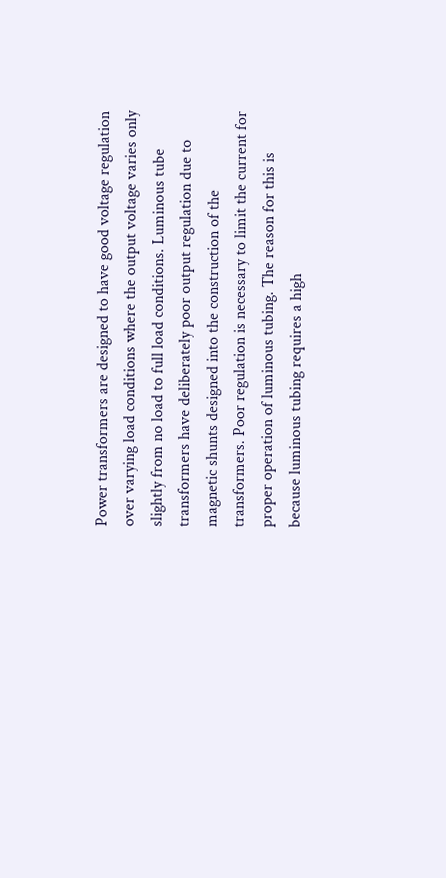Power transformers are designed to have good voltage regulation over varying load conditions where the output voltage varies only slightly from no load to full load conditions. Luminous tube transformers have deliberately poor output regulation due to magnetic shunts designed into the construction of the transformers. Poor regulation is necessary to limit the current for proper operation of luminous tubing. The reason for this is because luminous tubing requires a high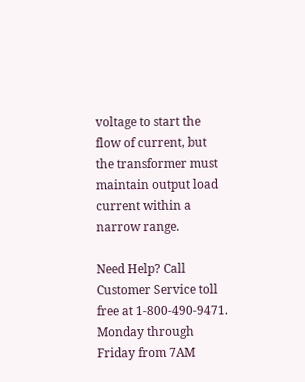voltage to start the flow of current, but the transformer must maintain output load current within a narrow range.

Need Help? Call Customer Service toll free at 1-800-490-9471.
Monday through Friday from 7AM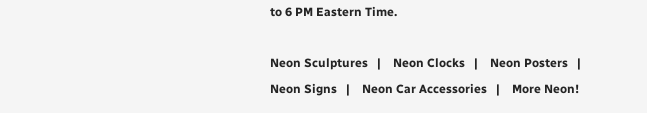to 6 PM Eastern Time.

Neon Sculptures   |    Neon Clocks   |    Neon Posters   |    Neon Signs   |    Neon Car Accessories   |    More Neon!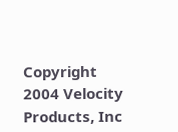Copyright 2004 Velocity Products, Inc